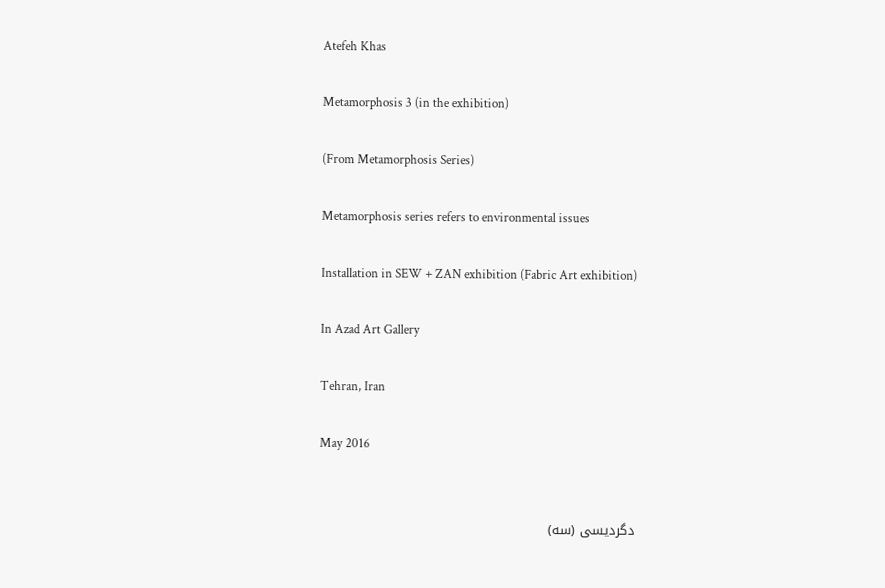Atefeh Khas

Metamorphosis 3 (in the exhibition)

(From Metamorphosis Series)

Metamorphosis series refers to environmental issues

Installation in SEW + ZAN exhibition (Fabric Art exhibition)

In Azad Art Gallery

Tehran, Iran

May 2016


دگردیسی (سه)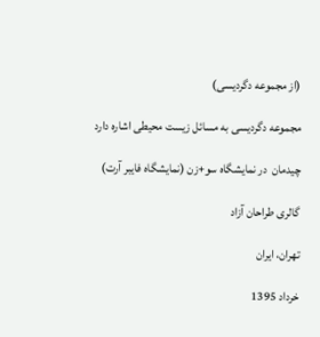(از مجموعه دگردیسی)

مجموعه دگردیسی به مسائل زیست محیطی اشاره دارد

چیدمان  در نمایشگاه سو+زن (نمایشگاه فایبر آرت)

گالری طراحان آزاد

تهران، ایران

خرداد 1395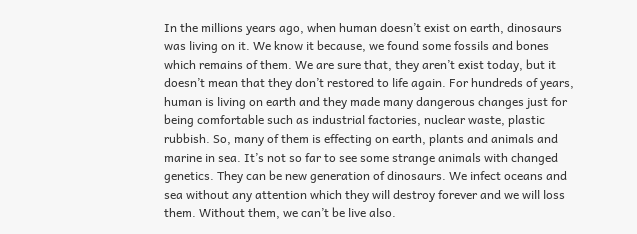In the millions years ago, when human doesn’t exist on earth, dinosaurs was living on it. We know it because, we found some fossils and bones which remains of them. We are sure that, they aren’t exist today, but it doesn’t mean that they don’t restored to life again. For hundreds of years, human is living on earth and they made many dangerous changes just for being comfortable such as industrial factories, nuclear waste, plastic rubbish. So, many of them is effecting on earth, plants and animals and marine in sea. It’s not so far to see some strange animals with changed genetics. They can be new generation of dinosaurs. We infect oceans and sea without any attention which they will destroy forever and we will loss them. Without them, we can’t be live also.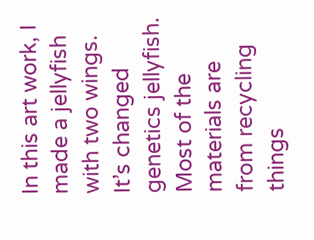In this art work, I made a jellyfish with two wings. It’s changed genetics jellyfish. Most of the materials are from recycling things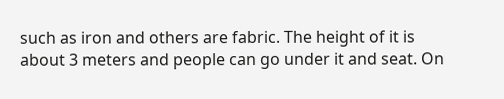such as iron and others are fabric. The height of it is about 3 meters and people can go under it and seat. On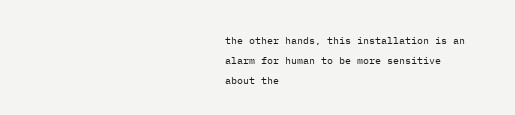the other hands, this installation is an alarm for human to be more sensitive about the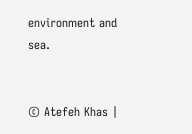environment and sea.


© Atefeh Khas |